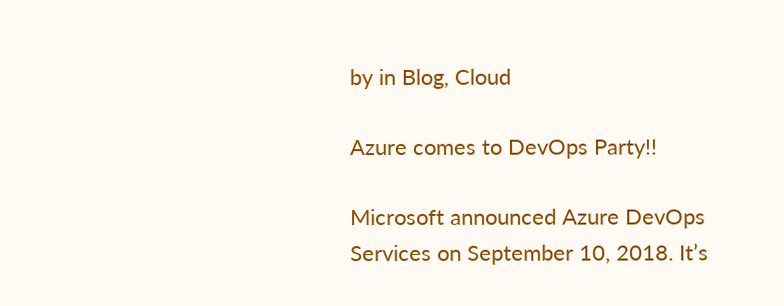by in Blog, Cloud

Azure comes to DevOps Party!!

Microsoft announced Azure DevOps Services on September 10, 2018. It’s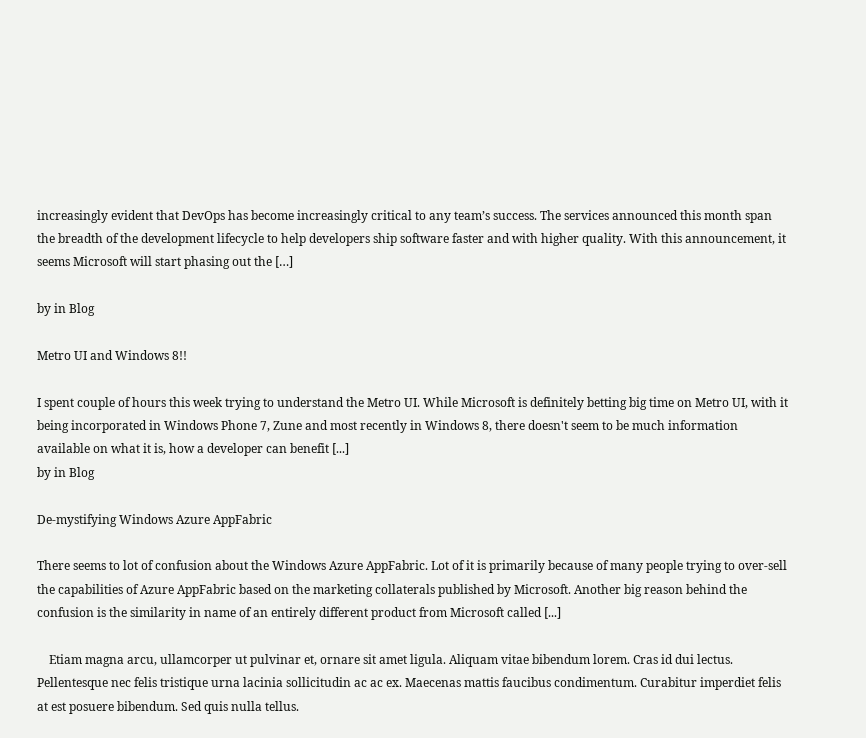increasingly evident that DevOps has become increasingly critical to any team’s success. The services announced this month span the breadth of the development lifecycle to help developers ship software faster and with higher quality. With this announcement, it seems Microsoft will start phasing out the […]

by in Blog

Metro UI and Windows 8!!

I spent couple of hours this week trying to understand the Metro UI. While Microsoft is definitely betting big time on Metro UI, with it being incorporated in Windows Phone 7, Zune and most recently in Windows 8, there doesn't seem to be much information available on what it is, how a developer can benefit [...]
by in Blog

De-mystifying Windows Azure AppFabric

There seems to lot of confusion about the Windows Azure AppFabric. Lot of it is primarily because of many people trying to over-sell the capabilities of Azure AppFabric based on the marketing collaterals published by Microsoft. Another big reason behind the confusion is the similarity in name of an entirely different product from Microsoft called [...]

    Etiam magna arcu, ullamcorper ut pulvinar et, ornare sit amet ligula. Aliquam vitae bibendum lorem. Cras id dui lectus. Pellentesque nec felis tristique urna lacinia sollicitudin ac ac ex. Maecenas mattis faucibus condimentum. Curabitur imperdiet felis at est posuere bibendum. Sed quis nulla tellus.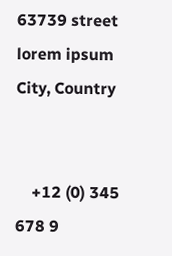63739 street lorem ipsum City, Country


    +12 (0) 345 678 9